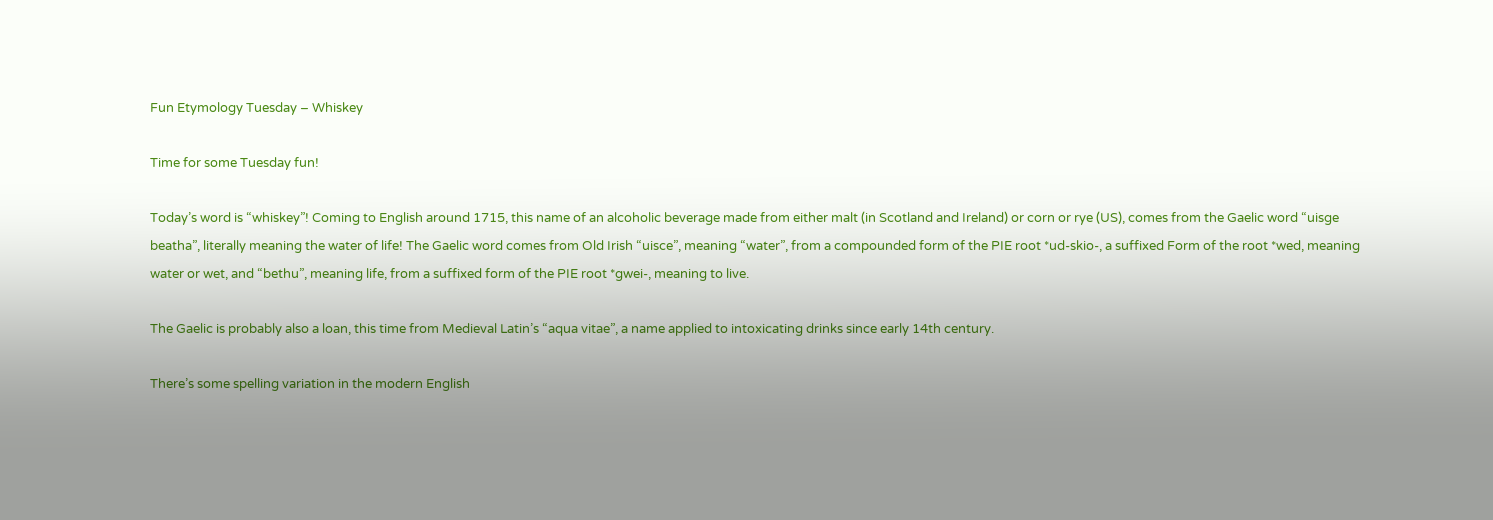Fun Etymology Tuesday – Whiskey

Time for some Tuesday fun!

Today’s word is “whiskey”! Coming to English around 1715, this name of an alcoholic beverage made from either malt (in Scotland and Ireland) or corn or rye (US), comes from the Gaelic word “uisge beatha”, literally meaning the water of life! The Gaelic word comes from Old Irish “uisce”, meaning “water”, from a compounded form of the PIE root *ud-skio-, a suffixed Form of the root *wed, meaning water or wet, and “bethu”, meaning life, from a suffixed form of the PIE root *gwei-, meaning to live.

The Gaelic is probably also a loan, this time from Medieval Latin’s “aqua vitae”, a name applied to intoxicating drinks since early 14th century.

There’s some spelling variation in the modern English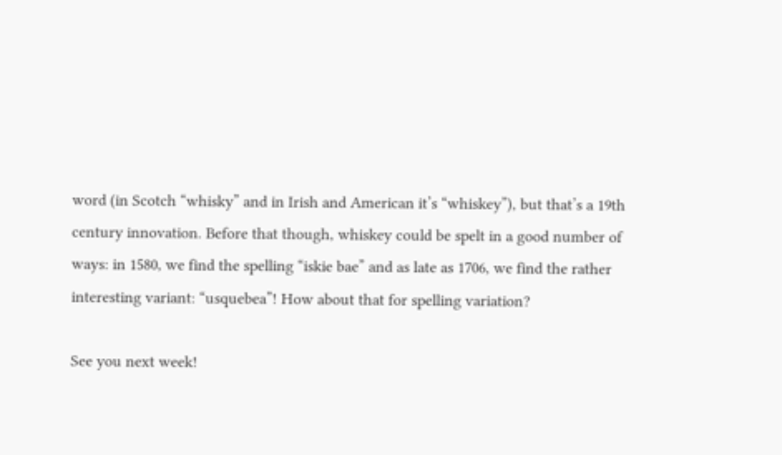word (in Scotch “whisky” and in Irish and American it’s “whiskey”), but that’s a 19th century innovation. Before that though, whiskey could be spelt in a good number of ways: in 1580, we find the spelling “iskie bae” and as late as 1706, we find the rather interesting variant: “usquebea”! How about that for spelling variation?

See you next week!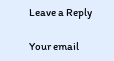Leave a Reply

Your email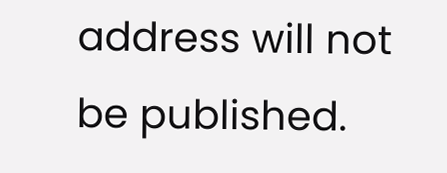address will not be published.